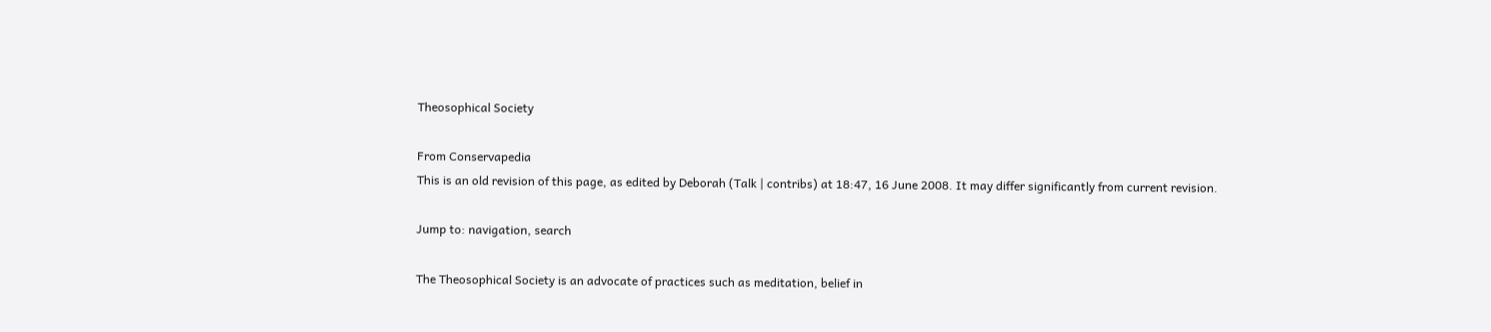Theosophical Society

From Conservapedia
This is an old revision of this page, as edited by Deborah (Talk | contribs) at 18:47, 16 June 2008. It may differ significantly from current revision.

Jump to: navigation, search

The Theosophical Society is an advocate of practices such as meditation, belief in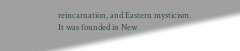reincarnation, and Eastern mysticism. It was founded in New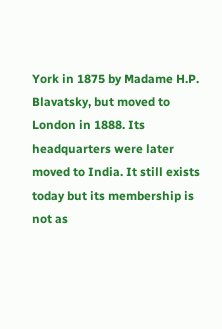York in 1875 by Madame H.P. Blavatsky, but moved to London in 1888. Its headquarters were later moved to India. It still exists today but its membership is not as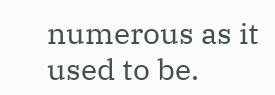numerous as it used to be.